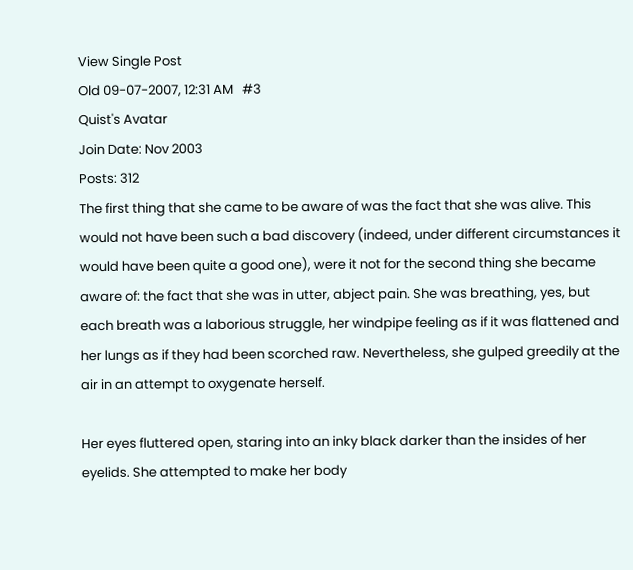View Single Post
Old 09-07-2007, 12:31 AM   #3
Quist's Avatar
Join Date: Nov 2003
Posts: 312
The first thing that she came to be aware of was the fact that she was alive. This would not have been such a bad discovery (indeed, under different circumstances it would have been quite a good one), were it not for the second thing she became aware of: the fact that she was in utter, abject pain. She was breathing, yes, but each breath was a laborious struggle, her windpipe feeling as if it was flattened and her lungs as if they had been scorched raw. Nevertheless, she gulped greedily at the air in an attempt to oxygenate herself.

Her eyes fluttered open, staring into an inky black darker than the insides of her eyelids. She attempted to make her body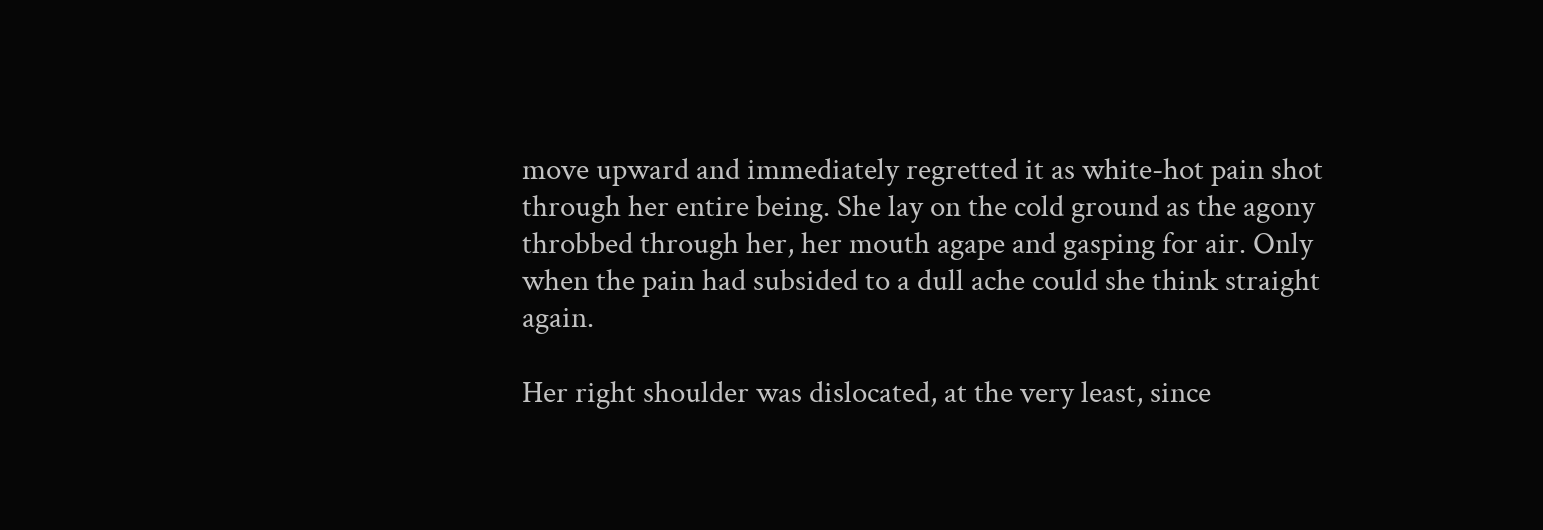move upward and immediately regretted it as white-hot pain shot through her entire being. She lay on the cold ground as the agony throbbed through her, her mouth agape and gasping for air. Only when the pain had subsided to a dull ache could she think straight again.

Her right shoulder was dislocated, at the very least, since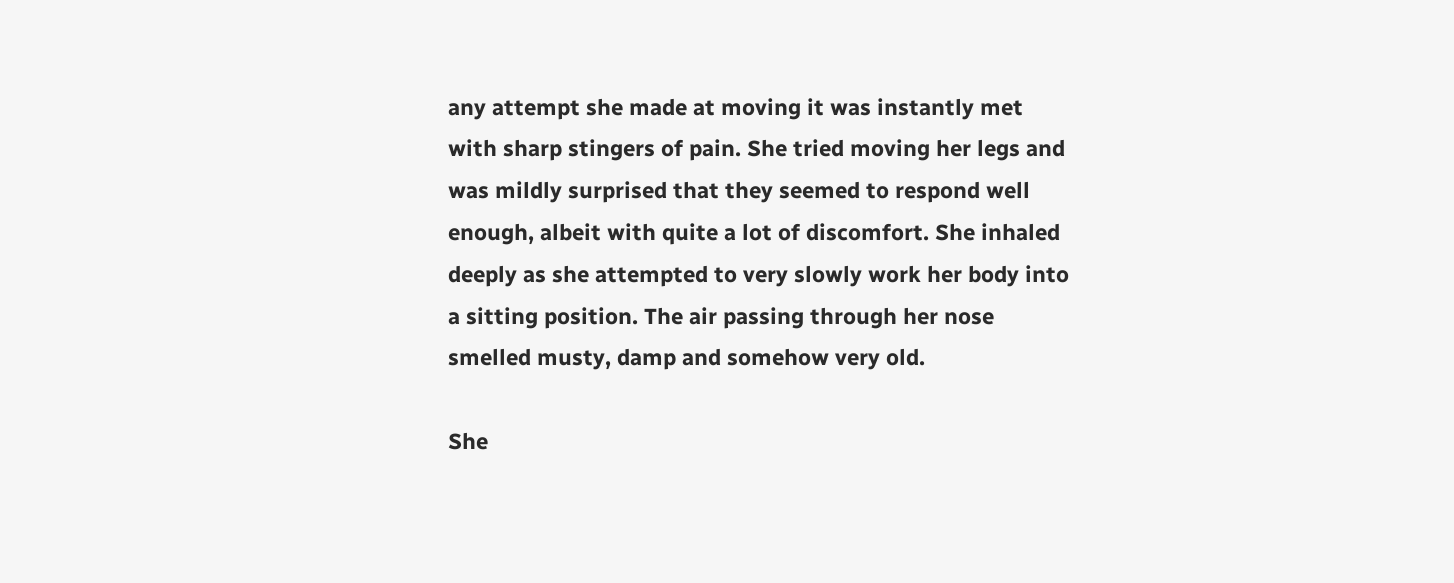any attempt she made at moving it was instantly met with sharp stingers of pain. She tried moving her legs and was mildly surprised that they seemed to respond well enough, albeit with quite a lot of discomfort. She inhaled deeply as she attempted to very slowly work her body into a sitting position. The air passing through her nose smelled musty, damp and somehow very old.

She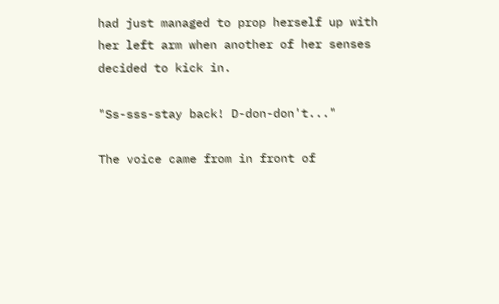had just managed to prop herself up with her left arm when another of her senses decided to kick in.

"Ss-sss-stay back! D-don-don't..."

The voice came from in front of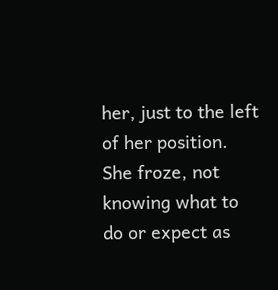her, just to the left of her position. She froze, not knowing what to do or expect as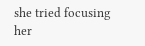she tried focusing her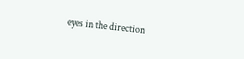eyes in the direction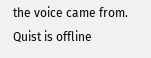the voice came from.
Quist is offline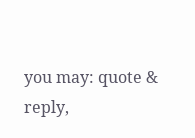you may: quote & reply,